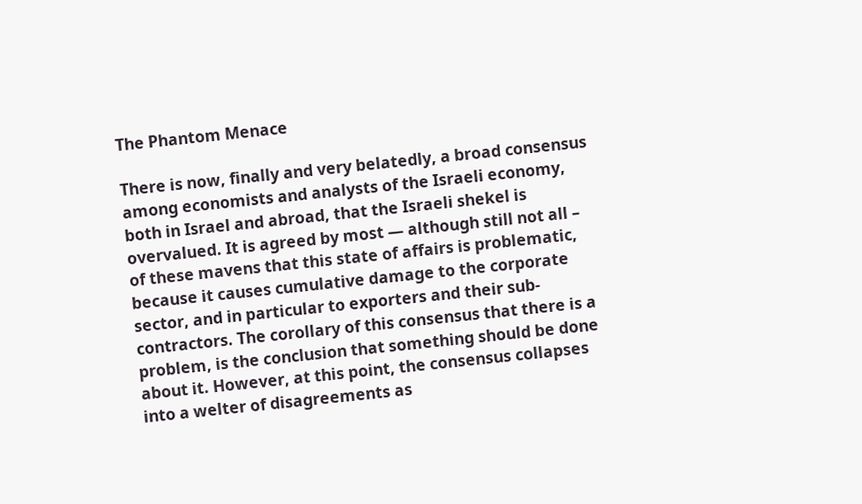The Phantom Menace

There is now, finally and very belatedly, a broad consensus among economists and analysts of the Israeli economy, both in Israel and abroad, that the Israeli shekel is overvalued. It is agreed by most — although still not all – of these mavens that this state of affairs is problematic, because it causes cumulative damage to the corporate sector, and in particular to exporters and their sub-contractors. The corollary of this consensus that there is a problem, is the conclusion that something should be done about it. However, at this point, the consensus collapses into a welter of disagreements as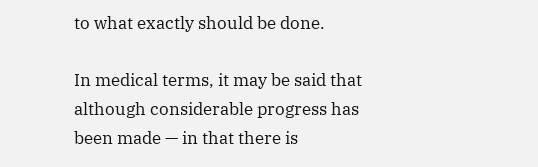to what exactly should be done.

In medical terms, it may be said that although considerable progress has been made — in that there is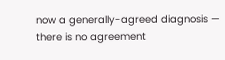now a generally-agreed diagnosis — there is no agreement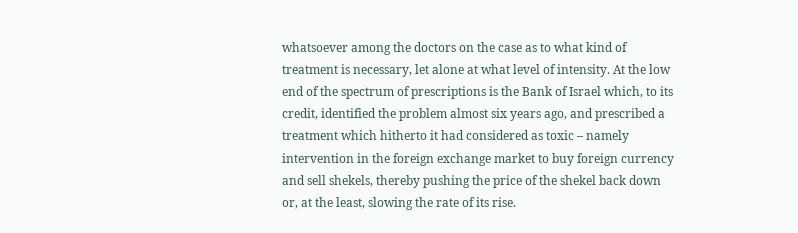whatsoever among the doctors on the case as to what kind of treatment is necessary, let alone at what level of intensity. At the low end of the spectrum of prescriptions is the Bank of Israel which, to its credit, identified the problem almost six years ago, and prescribed a treatment which hitherto it had considered as toxic – namely intervention in the foreign exchange market to buy foreign currency and sell shekels, thereby pushing the price of the shekel back down or, at the least, slowing the rate of its rise.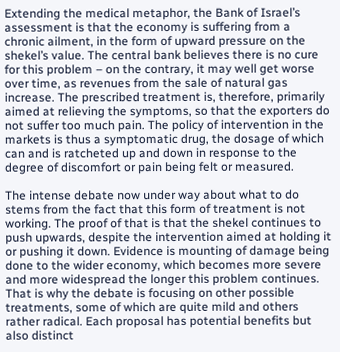Extending the medical metaphor, the Bank of Israel’s assessment is that the economy is suffering from a chronic ailment, in the form of upward pressure on the shekel’s value. The central bank believes there is no cure for this problem – on the contrary, it may well get worse over time, as revenues from the sale of natural gas increase. The prescribed treatment is, therefore, primarily aimed at relieving the symptoms, so that the exporters do not suffer too much pain. The policy of intervention in the markets is thus a symptomatic drug, the dosage of which can and is ratcheted up and down in response to the degree of discomfort or pain being felt or measured.

The intense debate now under way about what to do stems from the fact that this form of treatment is not working. The proof of that is that the shekel continues to push upwards, despite the intervention aimed at holding it or pushing it down. Evidence is mounting of damage being done to the wider economy, which becomes more severe and more widespread the longer this problem continues. That is why the debate is focusing on other possible treatments, some of which are quite mild and others rather radical. Each proposal has potential benefits but also distinct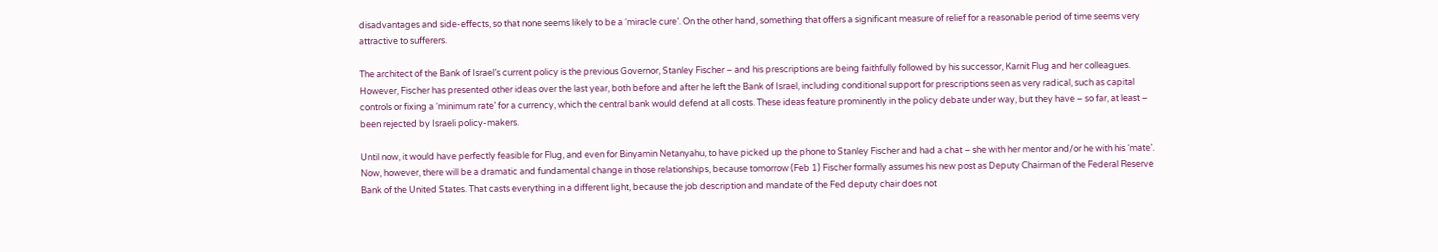disadvantages and side-effects, so that none seems likely to be a ‘miracle cure’. On the other hand, something that offers a significant measure of relief for a reasonable period of time seems very attractive to sufferers.

The architect of the Bank of Israel’s current policy is the previous Governor, Stanley Fischer – and his prescriptions are being faithfully followed by his successor, Karnit Flug and her colleagues. However, Fischer has presented other ideas over the last year, both before and after he left the Bank of Israel, including conditional support for prescriptions seen as very radical, such as capital controls or fixing a ‘minimum rate’ for a currency, which the central bank would defend at all costs. These ideas feature prominently in the policy debate under way, but they have – so far, at least – been rejected by Israeli policy-makers.

Until now, it would have perfectly feasible for Flug, and even for Binyamin Netanyahu, to have picked up the phone to Stanley Fischer and had a chat – she with her mentor and/or he with his ‘mate’. Now, however, there will be a dramatic and fundamental change in those relationships, because tomorrow (Feb 1) Fischer formally assumes his new post as Deputy Chairman of the Federal Reserve Bank of the United States. That casts everything in a different light, because the job description and mandate of the Fed deputy chair does not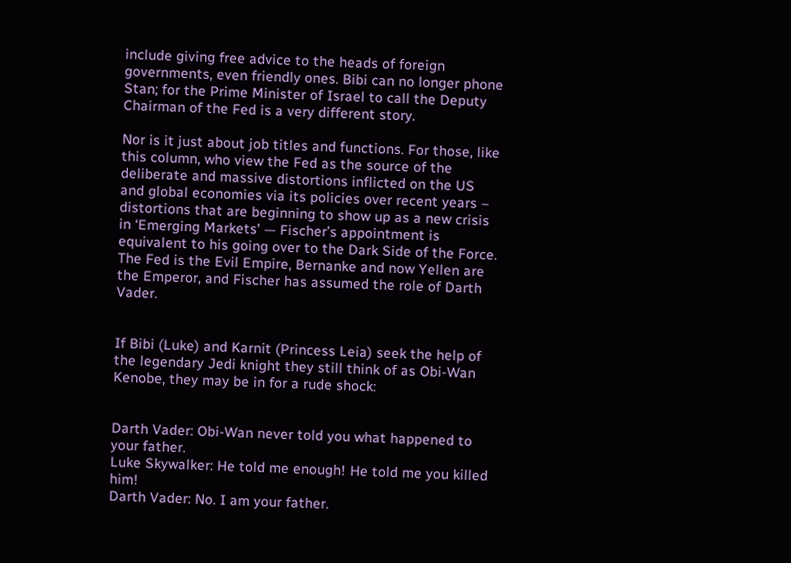include giving free advice to the heads of foreign governments, even friendly ones. Bibi can no longer phone Stan; for the Prime Minister of Israel to call the Deputy Chairman of the Fed is a very different story.

Nor is it just about job titles and functions. For those, like this column, who view the Fed as the source of the deliberate and massive distortions inflicted on the US and global economies via its policies over recent years – distortions that are beginning to show up as a new crisis in ‘Emerging Markets’ — Fischer’s appointment is equivalent to his going over to the Dark Side of the Force. The Fed is the Evil Empire, Bernanke and now Yellen are the Emperor, and Fischer has assumed the role of Darth Vader.


If Bibi (Luke) and Karnit (Princess Leia) seek the help of the legendary Jedi knight they still think of as Obi-Wan Kenobe, they may be in for a rude shock:


Darth Vader: Obi-Wan never told you what happened to your father.
Luke Skywalker: He told me enough! He told me you killed him!
Darth Vader: No. I am your father.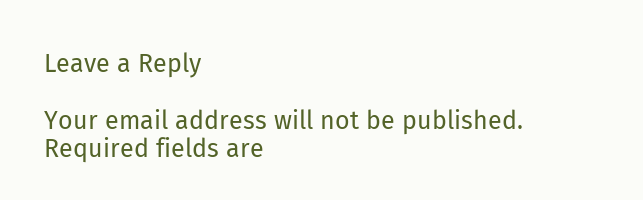Leave a Reply

Your email address will not be published. Required fields are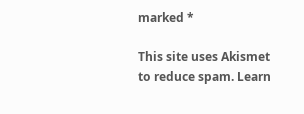marked *

This site uses Akismet to reduce spam. Learn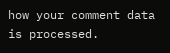how your comment data is processed.